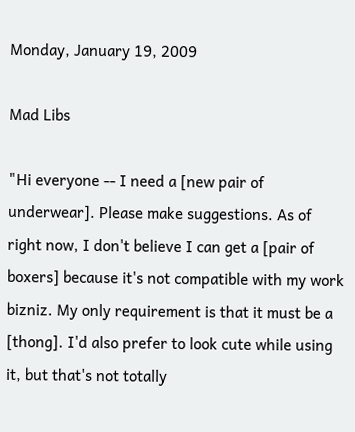Monday, January 19, 2009

Mad Libs

"Hi everyone -- I need a [new pair of underwear]. Please make suggestions. As of right now, I don't believe I can get a [pair of boxers] because it's not compatible with my work bizniz. My only requirement is that it must be a [thong]. I'd also prefer to look cute while using it, but that's not totally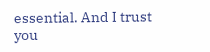essential. And I trust you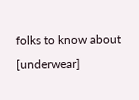folks to know about [underwear]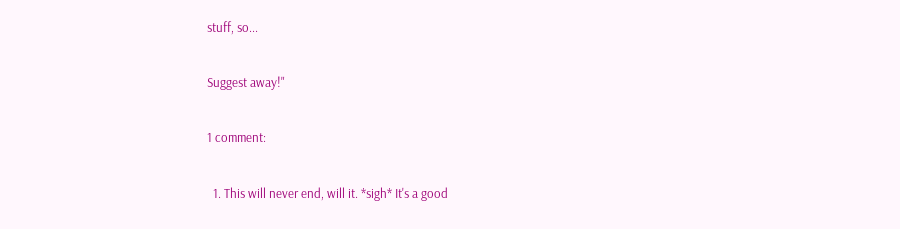stuff, so...

Suggest away!"

1 comment:

  1. This will never end, will it. *sigh* It's a good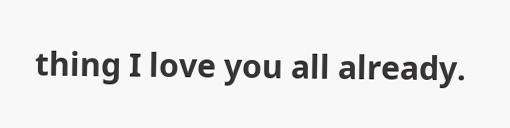thing I love you all already.